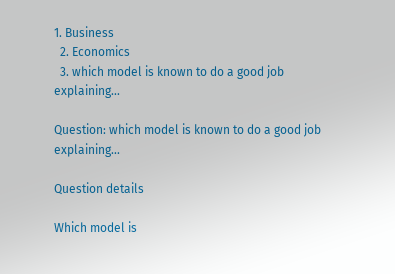1. Business
  2. Economics
  3. which model is known to do a good job explaining...

Question: which model is known to do a good job explaining...

Question details

Which model is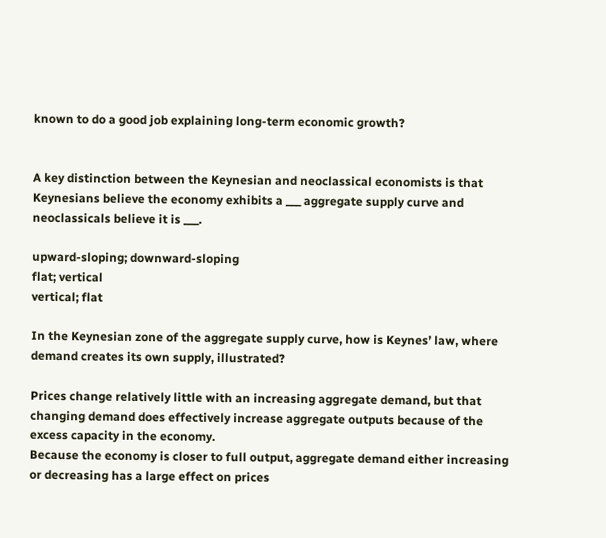known to do a good job explaining long-term economic growth?


A key distinction between the Keynesian and neoclassical economists is that Keynesians believe the economy exhibits a ___ aggregate supply curve and neoclassicals believe it is ___.

upward-sloping; downward-sloping
flat; vertical
vertical; flat

In the Keynesian zone of the aggregate supply curve, how is Keynes’ law, where demand creates its own supply, illustrated?

Prices change relatively little with an increasing aggregate demand, but that changing demand does effectively increase aggregate outputs because of the excess capacity in the economy.
Because the economy is closer to full output, aggregate demand either increasing or decreasing has a large effect on prices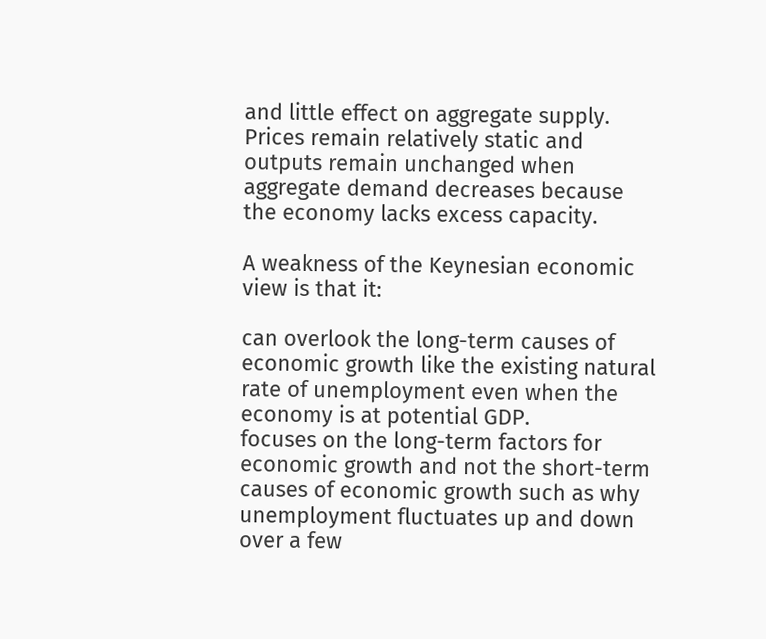and little effect on aggregate supply.
Prices remain relatively static and outputs remain unchanged when aggregate demand decreases because the economy lacks excess capacity.

A weakness of the Keynesian economic view is that it:

can overlook the long-term causes of economic growth like the existing natural rate of unemployment even when the economy is at potential GDP.
focuses on the long-term factors for economic growth and not the short-term causes of economic growth such as why unemployment fluctuates up and down over a few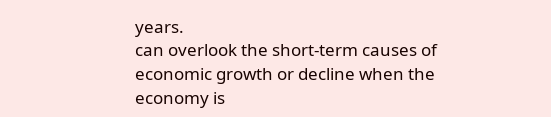years.
can overlook the short-term causes of economic growth or decline when the economy is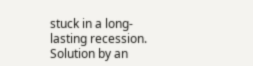stuck in a long-lasting recession.
Solution by an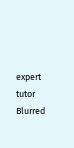expert tutor
Blurred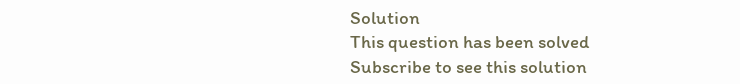Solution
This question has been solved
Subscribe to see this solution